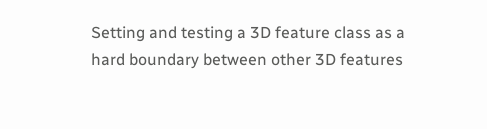Setting and testing a 3D feature class as a hard boundary between other 3D features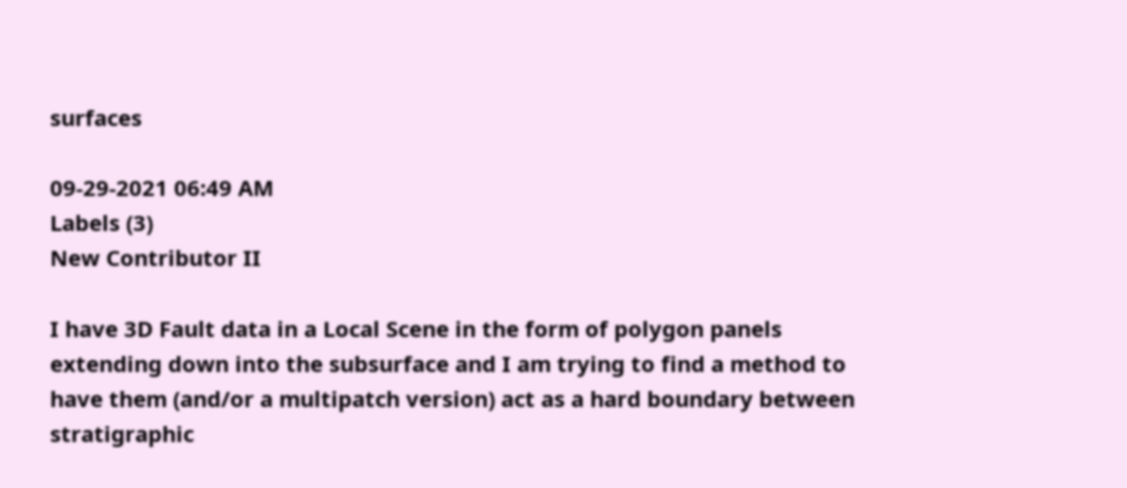surfaces

09-29-2021 06:49 AM
Labels (3)
New Contributor II

I have 3D Fault data in a Local Scene in the form of polygon panels extending down into the subsurface and I am trying to find a method to have them (and/or a multipatch version) act as a hard boundary between stratigraphic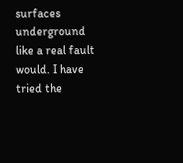surfaces underground like a real fault would. I have tried the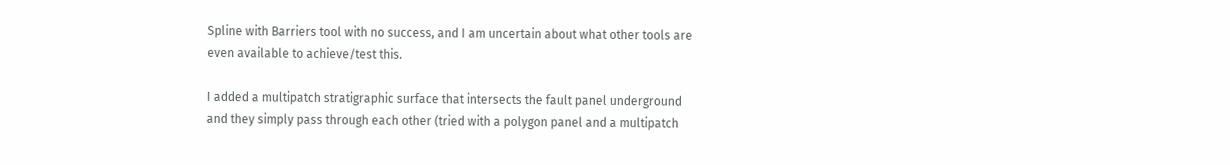Spline with Barriers tool with no success, and I am uncertain about what other tools are even available to achieve/test this.

I added a multipatch stratigraphic surface that intersects the fault panel underground and they simply pass through each other (tried with a polygon panel and a multipatch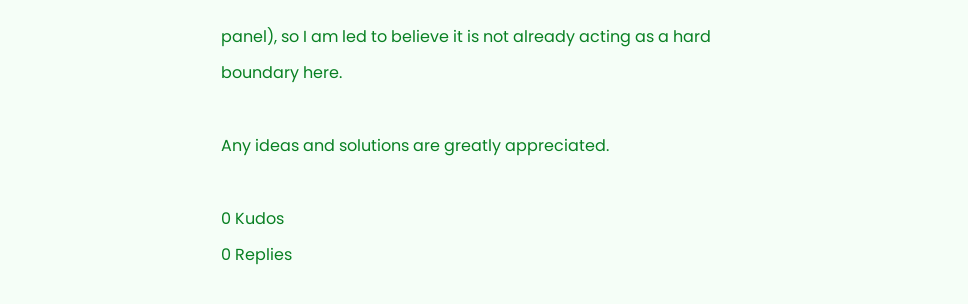panel), so I am led to believe it is not already acting as a hard boundary here.

Any ideas and solutions are greatly appreciated.

0 Kudos
0 Replies